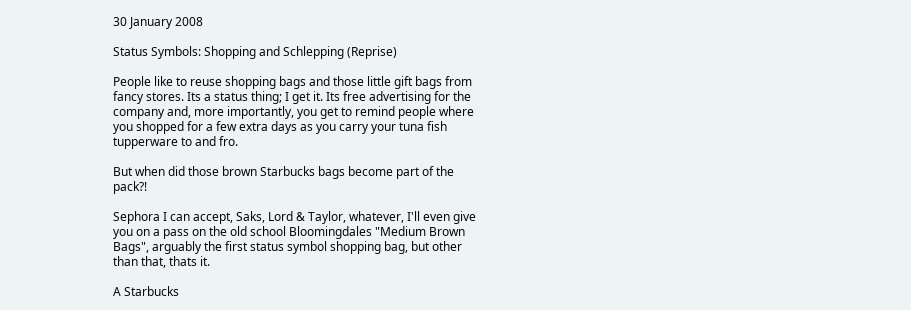30 January 2008

Status Symbols: Shopping and Schlepping (Reprise)

People like to reuse shopping bags and those little gift bags from fancy stores. Its a status thing; I get it. Its free advertising for the company and, more importantly, you get to remind people where you shopped for a few extra days as you carry your tuna fish tupperware to and fro.

But when did those brown Starbucks bags become part of the pack?!

Sephora I can accept, Saks, Lord & Taylor, whatever, I'll even give you on a pass on the old school Bloomingdales "Medium Brown Bags", arguably the first status symbol shopping bag, but other than that, thats it.

A Starbucks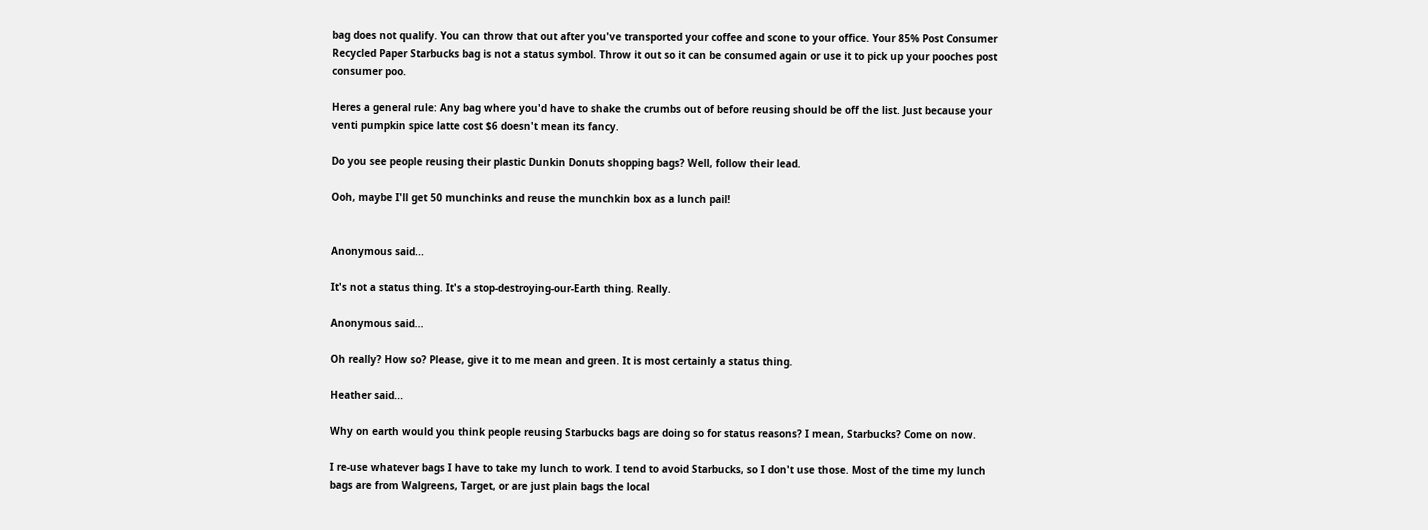bag does not qualify. You can throw that out after you've transported your coffee and scone to your office. Your 85% Post Consumer Recycled Paper Starbucks bag is not a status symbol. Throw it out so it can be consumed again or use it to pick up your pooches post consumer poo.

Heres a general rule: Any bag where you'd have to shake the crumbs out of before reusing should be off the list. Just because your venti pumpkin spice latte cost $6 doesn't mean its fancy.

Do you see people reusing their plastic Dunkin Donuts shopping bags? Well, follow their lead.

Ooh, maybe I'll get 50 munchinks and reuse the munchkin box as a lunch pail!


Anonymous said...

It's not a status thing. It's a stop-destroying-our-Earth thing. Really.

Anonymous said...

Oh really? How so? Please, give it to me mean and green. It is most certainly a status thing.

Heather said...

Why on earth would you think people reusing Starbucks bags are doing so for status reasons? I mean, Starbucks? Come on now.

I re-use whatever bags I have to take my lunch to work. I tend to avoid Starbucks, so I don't use those. Most of the time my lunch bags are from Walgreens, Target, or are just plain bags the local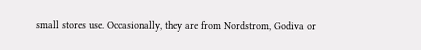small stores use. Occasionally, they are from Nordstrom, Godiva or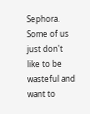Sephora. Some of us just don't like to be wasteful and want to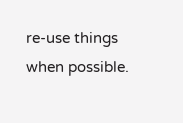re-use things when possible.